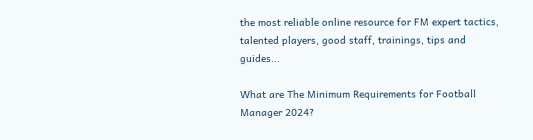the most reliable online resource for FM expert tactics, talented players, good staff, trainings, tips and guides...

What are The Minimum Requirements for Football Manager 2024?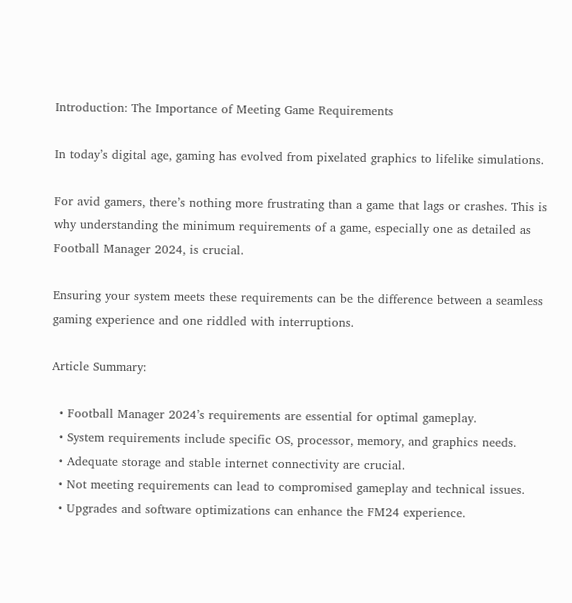Introduction: The Importance of Meeting Game Requirements

In today’s digital age, gaming has evolved from pixelated graphics to lifelike simulations.

For avid gamers, there’s nothing more frustrating than a game that lags or crashes. This is why understanding the minimum requirements of a game, especially one as detailed as Football Manager 2024, is crucial.

Ensuring your system meets these requirements can be the difference between a seamless gaming experience and one riddled with interruptions.

Article Summary:

  • Football Manager 2024’s requirements are essential for optimal gameplay.
  • System requirements include specific OS, processor, memory, and graphics needs.
  • Adequate storage and stable internet connectivity are crucial.
  • Not meeting requirements can lead to compromised gameplay and technical issues.
  • Upgrades and software optimizations can enhance the FM24 experience.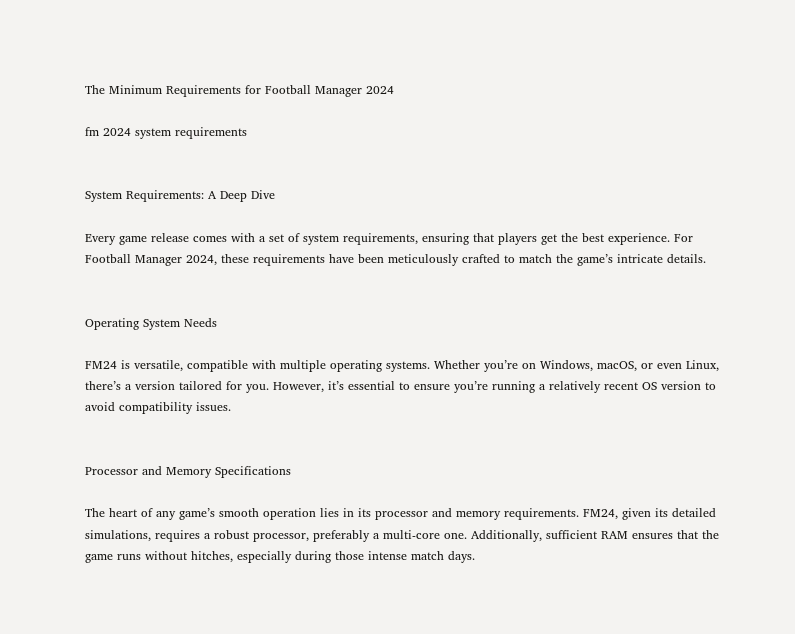The Minimum Requirements for Football Manager 2024

fm 2024 system requirements


System Requirements: A Deep Dive

Every game release comes with a set of system requirements, ensuring that players get the best experience. For Football Manager 2024, these requirements have been meticulously crafted to match the game’s intricate details.


Operating System Needs

FM24 is versatile, compatible with multiple operating systems. Whether you’re on Windows, macOS, or even Linux, there’s a version tailored for you. However, it’s essential to ensure you’re running a relatively recent OS version to avoid compatibility issues.


Processor and Memory Specifications

The heart of any game’s smooth operation lies in its processor and memory requirements. FM24, given its detailed simulations, requires a robust processor, preferably a multi-core one. Additionally, sufficient RAM ensures that the game runs without hitches, especially during those intense match days.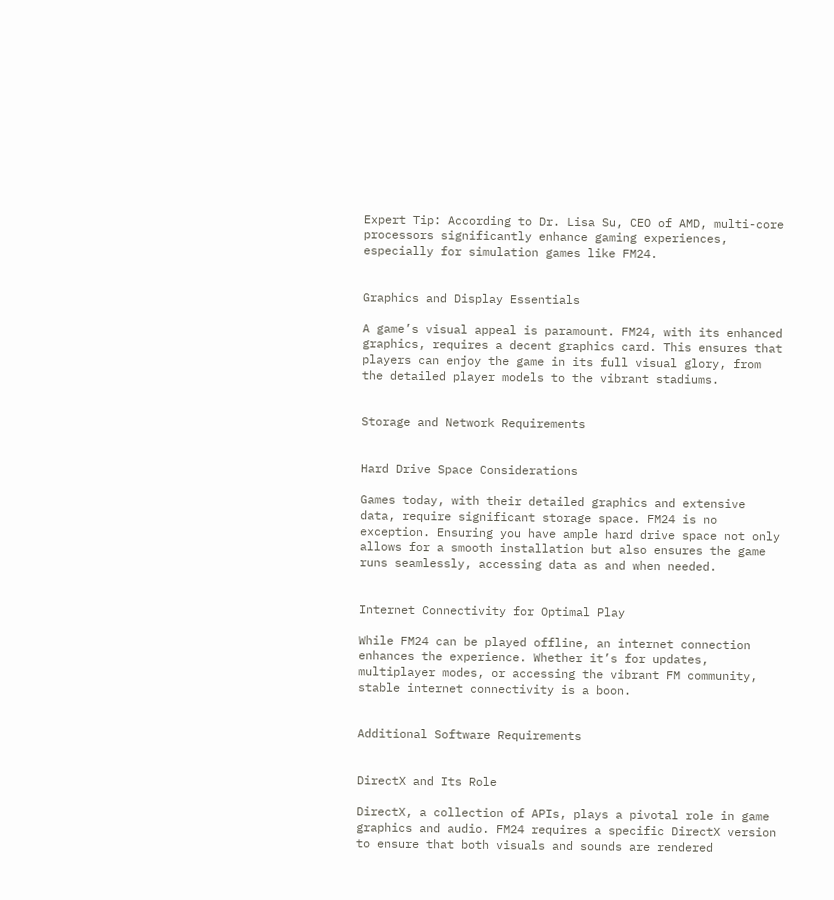Expert Tip: According to Dr. Lisa Su, CEO of AMD, multi-core processors significantly enhance gaming experiences, especially for simulation games like FM24.


Graphics and Display Essentials

A game’s visual appeal is paramount. FM24, with its enhanced graphics, requires a decent graphics card. This ensures that players can enjoy the game in its full visual glory, from the detailed player models to the vibrant stadiums.


Storage and Network Requirements


Hard Drive Space Considerations

Games today, with their detailed graphics and extensive data, require significant storage space. FM24 is no exception. Ensuring you have ample hard drive space not only allows for a smooth installation but also ensures the game runs seamlessly, accessing data as and when needed.


Internet Connectivity for Optimal Play

While FM24 can be played offline, an internet connection enhances the experience. Whether it’s for updates, multiplayer modes, or accessing the vibrant FM community, stable internet connectivity is a boon.


Additional Software Requirements


DirectX and Its Role

DirectX, a collection of APIs, plays a pivotal role in game graphics and audio. FM24 requires a specific DirectX version to ensure that both visuals and sounds are rendered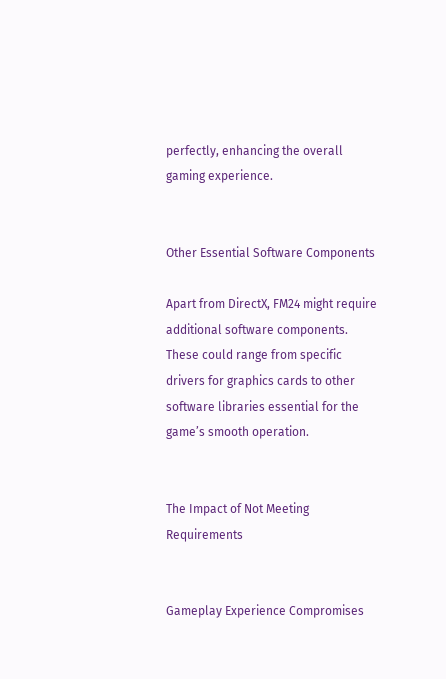perfectly, enhancing the overall gaming experience.


Other Essential Software Components

Apart from DirectX, FM24 might require additional software components. These could range from specific drivers for graphics cards to other software libraries essential for the game’s smooth operation.


The Impact of Not Meeting Requirements


Gameplay Experience Compromises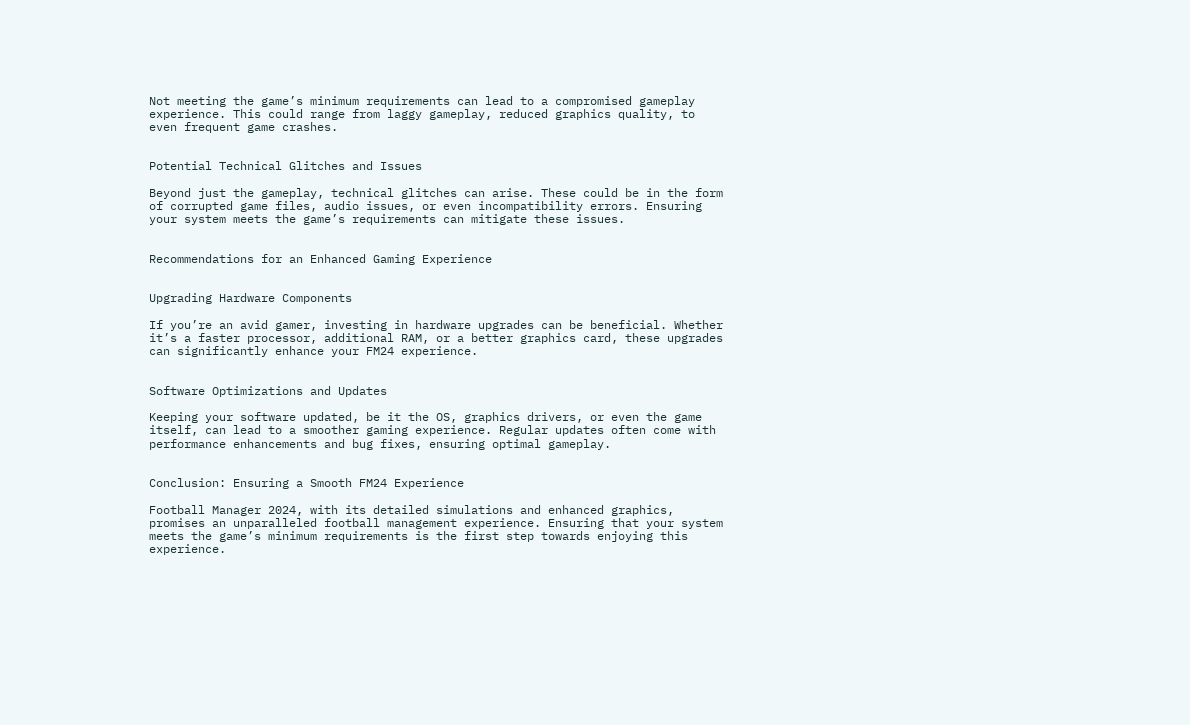Not meeting the game’s minimum requirements can lead to a compromised gameplay experience. This could range from laggy gameplay, reduced graphics quality, to even frequent game crashes.


Potential Technical Glitches and Issues

Beyond just the gameplay, technical glitches can arise. These could be in the form of corrupted game files, audio issues, or even incompatibility errors. Ensuring your system meets the game’s requirements can mitigate these issues.


Recommendations for an Enhanced Gaming Experience


Upgrading Hardware Components

If you’re an avid gamer, investing in hardware upgrades can be beneficial. Whether it’s a faster processor, additional RAM, or a better graphics card, these upgrades can significantly enhance your FM24 experience.


Software Optimizations and Updates

Keeping your software updated, be it the OS, graphics drivers, or even the game itself, can lead to a smoother gaming experience. Regular updates often come with performance enhancements and bug fixes, ensuring optimal gameplay.


Conclusion: Ensuring a Smooth FM24 Experience

Football Manager 2024, with its detailed simulations and enhanced graphics, promises an unparalleled football management experience. Ensuring that your system meets the game’s minimum requirements is the first step towards enjoying this experience.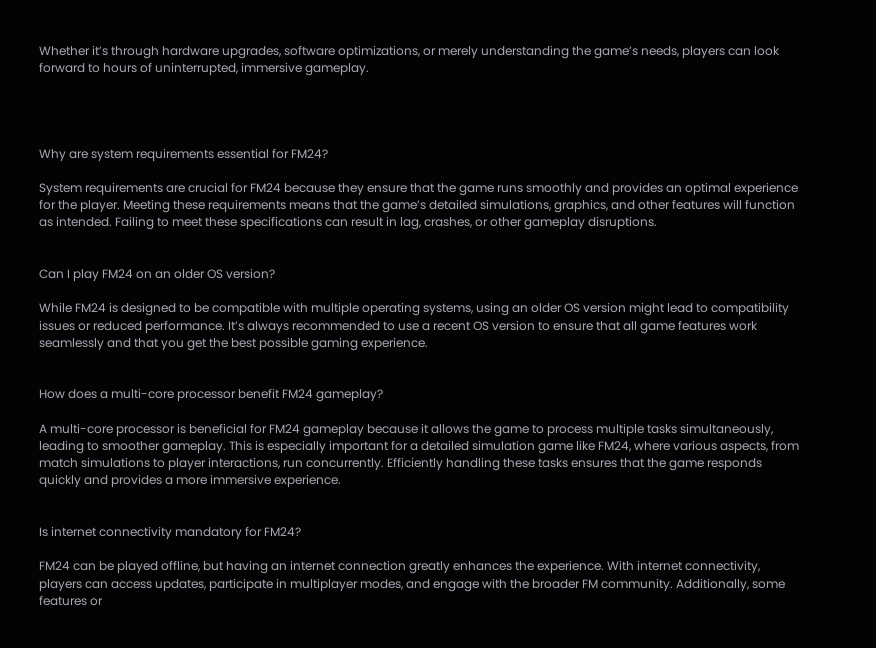Whether it’s through hardware upgrades, software optimizations, or merely understanding the game’s needs, players can look forward to hours of uninterrupted, immersive gameplay.




Why are system requirements essential for FM24?

System requirements are crucial for FM24 because they ensure that the game runs smoothly and provides an optimal experience for the player. Meeting these requirements means that the game’s detailed simulations, graphics, and other features will function as intended. Failing to meet these specifications can result in lag, crashes, or other gameplay disruptions.


Can I play FM24 on an older OS version?

While FM24 is designed to be compatible with multiple operating systems, using an older OS version might lead to compatibility issues or reduced performance. It’s always recommended to use a recent OS version to ensure that all game features work seamlessly and that you get the best possible gaming experience.


How does a multi-core processor benefit FM24 gameplay?

A multi-core processor is beneficial for FM24 gameplay because it allows the game to process multiple tasks simultaneously, leading to smoother gameplay. This is especially important for a detailed simulation game like FM24, where various aspects, from match simulations to player interactions, run concurrently. Efficiently handling these tasks ensures that the game responds quickly and provides a more immersive experience.


Is internet connectivity mandatory for FM24?

FM24 can be played offline, but having an internet connection greatly enhances the experience. With internet connectivity, players can access updates, participate in multiplayer modes, and engage with the broader FM community. Additionally, some features or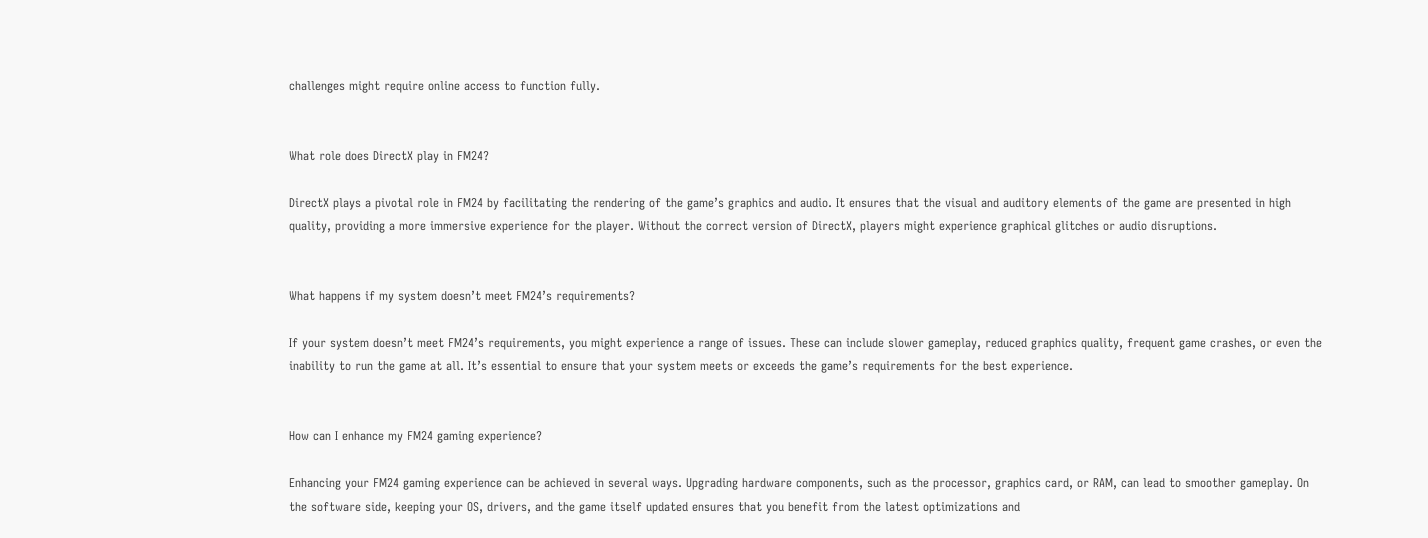challenges might require online access to function fully.


What role does DirectX play in FM24?

DirectX plays a pivotal role in FM24 by facilitating the rendering of the game’s graphics and audio. It ensures that the visual and auditory elements of the game are presented in high quality, providing a more immersive experience for the player. Without the correct version of DirectX, players might experience graphical glitches or audio disruptions.


What happens if my system doesn’t meet FM24’s requirements?

If your system doesn’t meet FM24’s requirements, you might experience a range of issues. These can include slower gameplay, reduced graphics quality, frequent game crashes, or even the inability to run the game at all. It’s essential to ensure that your system meets or exceeds the game’s requirements for the best experience.


How can I enhance my FM24 gaming experience?

Enhancing your FM24 gaming experience can be achieved in several ways. Upgrading hardware components, such as the processor, graphics card, or RAM, can lead to smoother gameplay. On the software side, keeping your OS, drivers, and the game itself updated ensures that you benefit from the latest optimizations and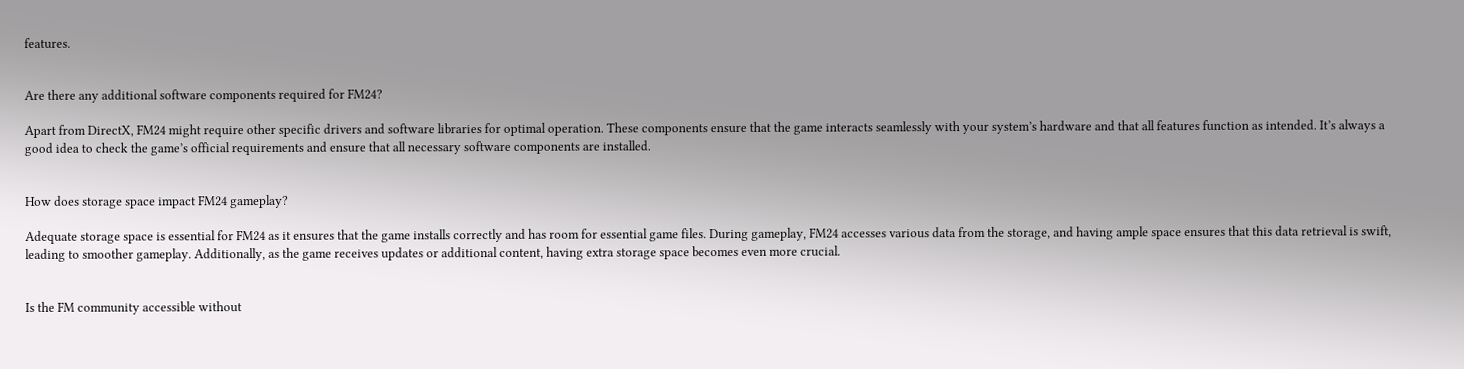features.


Are there any additional software components required for FM24?

Apart from DirectX, FM24 might require other specific drivers and software libraries for optimal operation. These components ensure that the game interacts seamlessly with your system’s hardware and that all features function as intended. It’s always a good idea to check the game’s official requirements and ensure that all necessary software components are installed.


How does storage space impact FM24 gameplay?

Adequate storage space is essential for FM24 as it ensures that the game installs correctly and has room for essential game files. During gameplay, FM24 accesses various data from the storage, and having ample space ensures that this data retrieval is swift, leading to smoother gameplay. Additionally, as the game receives updates or additional content, having extra storage space becomes even more crucial.


Is the FM community accessible without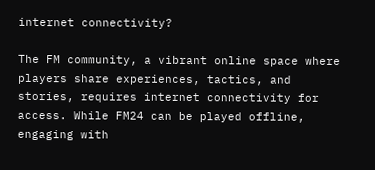internet connectivity?

The FM community, a vibrant online space where players share experiences, tactics, and stories, requires internet connectivity for access. While FM24 can be played offline, engaging with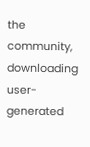the community, downloading user-generated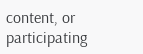content, or participating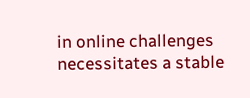in online challenges necessitates a stable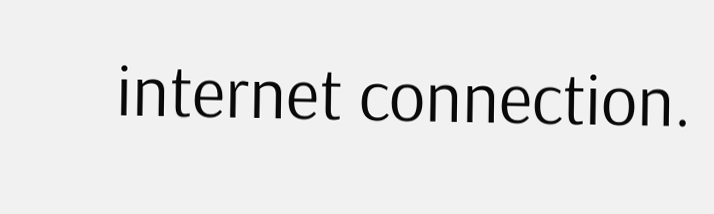internet connection.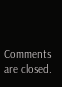Comments are closed.